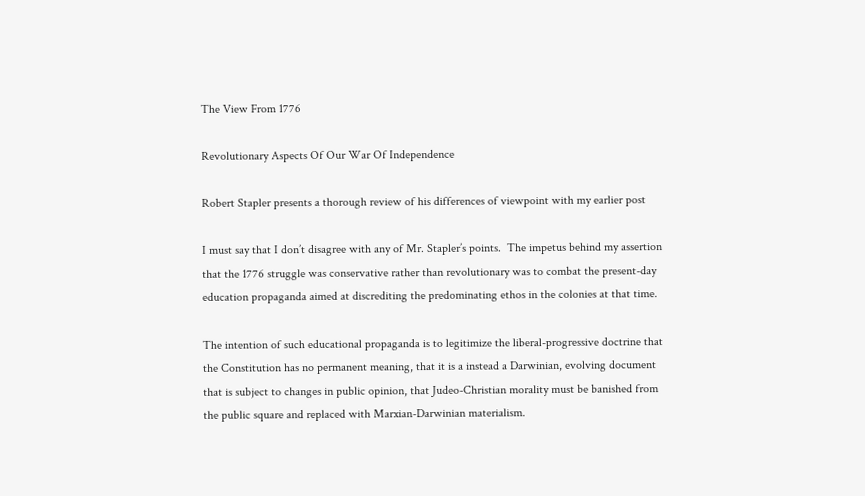The View From 1776

Revolutionary Aspects Of Our War Of Independence

Robert Stapler presents a thorough review of his differences of viewpoint with my earlier post

I must say that I don’t disagree with any of Mr. Stapler’s points.  The impetus behind my assertion that the 1776 struggle was conservative rather than revolutionary was to combat the present-day education propaganda aimed at discrediting the predominating ethos in the colonies at that time.

The intention of such educational propaganda is to legitimize the liberal-progressive doctrine that the Constitution has no permanent meaning, that it is a instead a Darwinian, evolving document that is subject to changes in public opinion, that Judeo-Christian morality must be banished from the public square and replaced with Marxian-Darwinian materialism.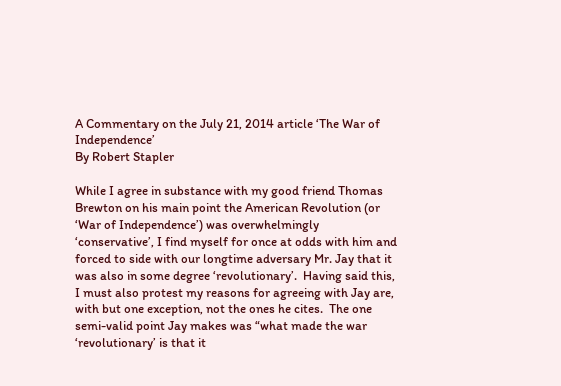A Commentary on the July 21, 2014 article ‘The War of Independence’
By Robert Stapler

While I agree in substance with my good friend Thomas Brewton on his main point the American Revolution (or ‘War of Independence’) was overwhelmingly ‘conservative’, I find myself for once at odds with him and forced to side with our longtime adversary Mr. Jay that it was also in some degree ‘revolutionary’.  Having said this, I must also protest my reasons for agreeing with Jay are, with but one exception, not the ones he cites.  The one semi-valid point Jay makes was “what made the war ‘revolutionary’ is that it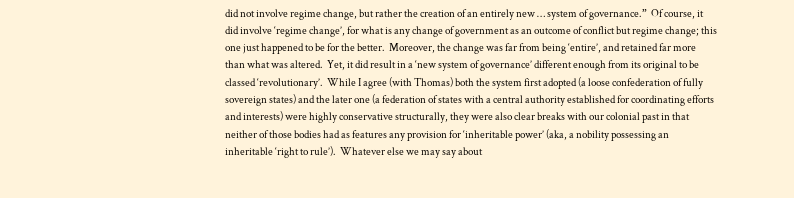did not involve regime change, but rather the creation of an entirely new … system of governance.”  Of course, it did involve ‘regime change’, for what is any change of government as an outcome of conflict but regime change; this one just happened to be for the better.  Moreover, the change was far from being ‘entire’, and retained far more than what was altered.  Yet, it did result in a ‘new system of governance’ different enough from its original to be classed ‘revolutionary’.  While I agree (with Thomas) both the system first adopted (a loose confederation of fully sovereign states) and the later one (a federation of states with a central authority established for coordinating efforts and interests) were highly conservative structurally, they were also clear breaks with our colonial past in that neither of those bodies had as features any provision for ‘inheritable power’ (aka, a nobility possessing an inheritable ‘right to rule’).  Whatever else we may say about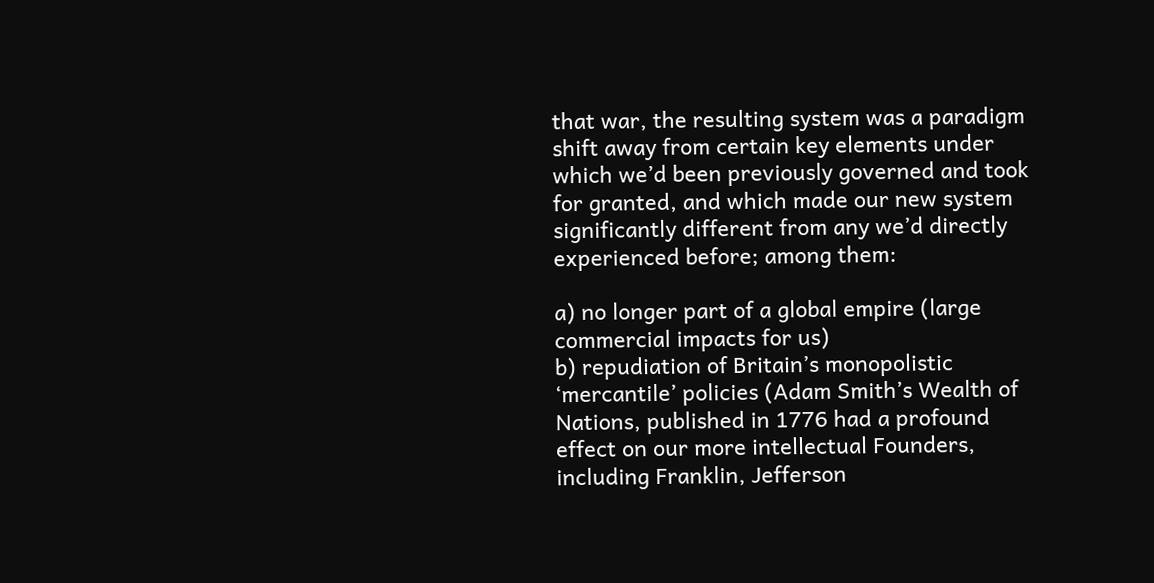that war, the resulting system was a paradigm shift away from certain key elements under which we’d been previously governed and took for granted, and which made our new system significantly different from any we’d directly experienced before; among them:

a) no longer part of a global empire (large commercial impacts for us)
b) repudiation of Britain’s monopolistic ‘mercantile’ policies (Adam Smith’s Wealth of Nations, published in 1776 had a profound effect on our more intellectual Founders, including Franklin, Jefferson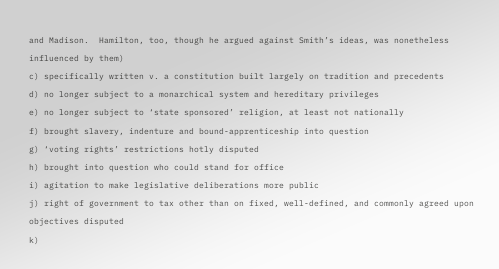and Madison.  Hamilton, too, though he argued against Smith’s ideas, was nonetheless influenced by them)
c) specifically written v. a constitution built largely on tradition and precedents
d) no longer subject to a monarchical system and hereditary privileges
e) no longer subject to ‘state sponsored’ religion, at least not nationally
f) brought slavery, indenture and bound-apprenticeship into question
g) ‘voting rights’ restrictions hotly disputed
h) brought into question who could stand for office
i) agitation to make legislative deliberations more public
j) right of government to tax other than on fixed, well-defined, and commonly agreed upon objectives disputed
k)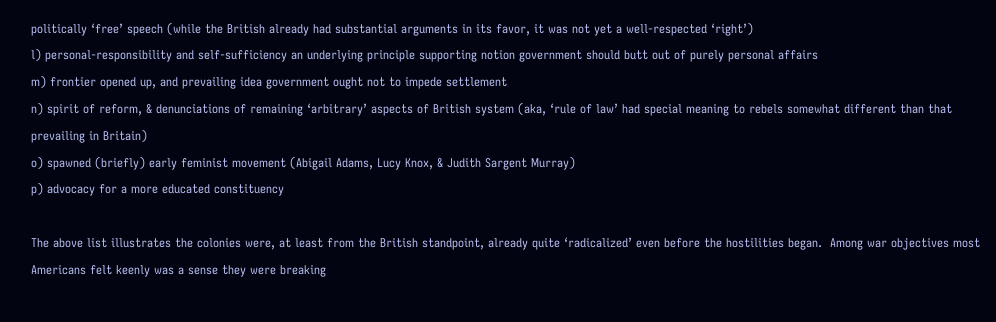politically ‘free’ speech (while the British already had substantial arguments in its favor, it was not yet a well-respected ‘right’)
l) personal-responsibility and self-sufficiency an underlying principle supporting notion government should butt out of purely personal affairs
m) frontier opened up, and prevailing idea government ought not to impede settlement
n) spirit of reform, & denunciations of remaining ‘arbitrary’ aspects of British system (aka, ‘rule of law’ had special meaning to rebels somewhat different than that prevailing in Britain)
o) spawned (briefly) early feminist movement (Abigail Adams, Lucy Knox, & Judith Sargent Murray)
p) advocacy for a more educated constituency

The above list illustrates the colonies were, at least from the British standpoint, already quite ‘radicalized’ even before the hostilities began.  Among war objectives most Americans felt keenly was a sense they were breaking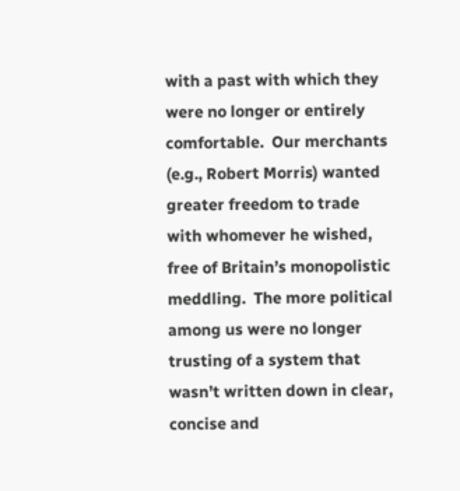with a past with which they were no longer or entirely comfortable.  Our merchants (e.g., Robert Morris) wanted greater freedom to trade with whomever he wished, free of Britain’s monopolistic meddling.  The more political among us were no longer trusting of a system that wasn’t written down in clear, concise and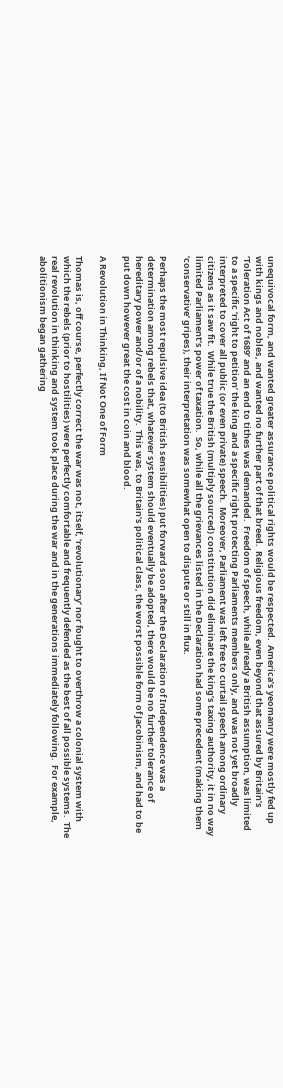unequivocal form, and wanted greater assurance political rights would be respected.  America’s yeomanry were mostly fed up with kings and nobles, and wanted no further part of that breed.  Religious freedom, even beyond that assured by Britain’s ‘Toleration Act of 1689’ and an end to tithes was demanded.  Freedom of speech, while already a British assumption, was limited to a specific ‘right to petition’ the king and a specific right protecting Parliaments members only, and was not yet broadly interpreted to cover all public (or even private) speech.  Moreover, Parliament was left free to curtail speech among ordinary citizens as it saw fit.  While true the British (multiply sourced) constitution did eliminate the king’s taxing authority, it in no way limited Parliament’s power of taxation.  So, while all the grievances listed in the Declaration had some precedent (making them ‘conservative’ gripes), their interpretation was somewhat open to dispute or still in flux.

Perhaps the most repulsive idea (to British sensibilities) put forward soon after the Declaration of Independence was a determination among rebels that, whatever system should eventually be adopted, there would be no further tolerance of hereditary power and/or of a nobility.  This was, to Britain’s political class, the worst possible form of Jacobinism, and had to be put down however great the cost in coin and blood.

A Revolution in Thinking, If Not One of Form

Thomas is, off course, perfectly correct the war was not, itself, ‘revolutionary’ nor fought to overthrow a colonial system with which the rebels (prior to hostilities) were perfectly comfortable and frequently defended as the best of all possible systems.  The real revolution in thinking and system took place during the war and in the generations immediately following.  For example, abolitionism began gathering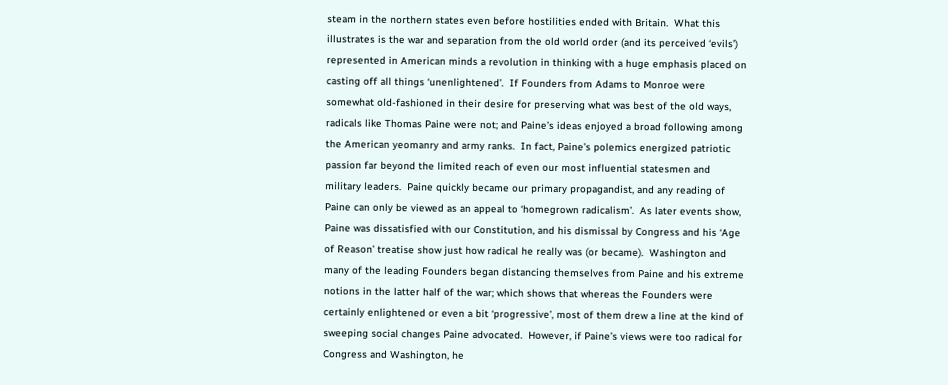steam in the northern states even before hostilities ended with Britain.  What this illustrates is the war and separation from the old world order (and its perceived ‘evils’) represented in American minds a revolution in thinking with a huge emphasis placed on casting off all things ‘unenlightened’.  If Founders from Adams to Monroe were somewhat old-fashioned in their desire for preserving what was best of the old ways, radicals like Thomas Paine were not; and Paine’s ideas enjoyed a broad following among the American yeomanry and army ranks.  In fact, Paine’s polemics energized patriotic passion far beyond the limited reach of even our most influential statesmen and military leaders.  Paine quickly became our primary propagandist, and any reading of Paine can only be viewed as an appeal to ‘homegrown radicalism’.  As later events show, Paine was dissatisfied with our Constitution, and his dismissal by Congress and his ‘Age of Reason’ treatise show just how radical he really was (or became).  Washington and many of the leading Founders began distancing themselves from Paine and his extreme notions in the latter half of the war; which shows that whereas the Founders were certainly enlightened or even a bit ‘progressive’, most of them drew a line at the kind of sweeping social changes Paine advocated.  However, if Paine’s views were too radical for Congress and Washington, he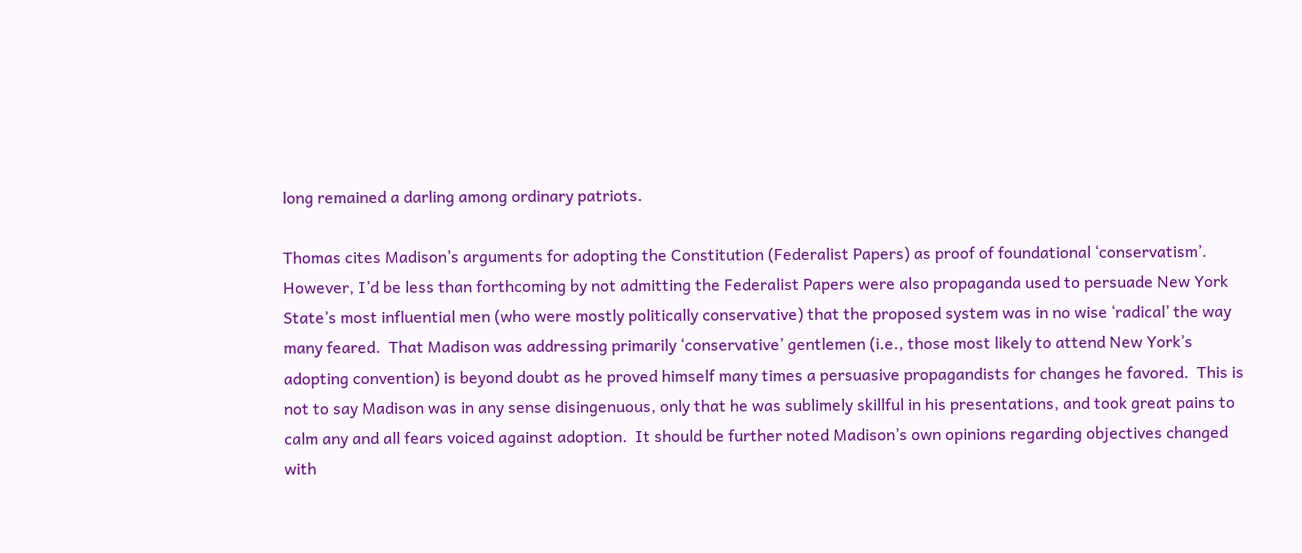long remained a darling among ordinary patriots.

Thomas cites Madison’s arguments for adopting the Constitution (Federalist Papers) as proof of foundational ‘conservatism’.  However, I’d be less than forthcoming by not admitting the Federalist Papers were also propaganda used to persuade New York State’s most influential men (who were mostly politically conservative) that the proposed system was in no wise ‘radical’ the way many feared.  That Madison was addressing primarily ‘conservative’ gentlemen (i.e., those most likely to attend New York’s adopting convention) is beyond doubt as he proved himself many times a persuasive propagandists for changes he favored.  This is not to say Madison was in any sense disingenuous, only that he was sublimely skillful in his presentations, and took great pains to calm any and all fears voiced against adoption.  It should be further noted Madison’s own opinions regarding objectives changed with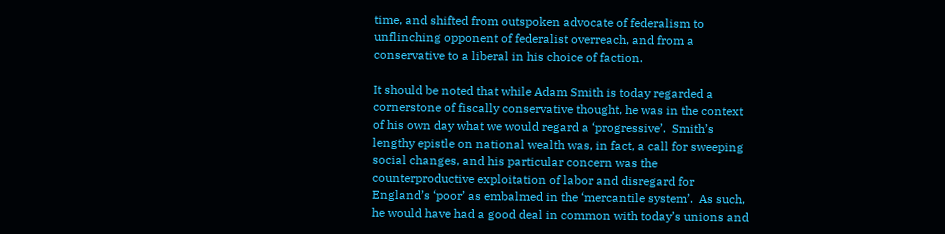time, and shifted from outspoken advocate of federalism to unflinching opponent of federalist overreach, and from a conservative to a liberal in his choice of faction.

It should be noted that while Adam Smith is today regarded a cornerstone of fiscally conservative thought, he was in the context of his own day what we would regard a ‘progressive’.  Smith’s lengthy epistle on national wealth was, in fact, a call for sweeping social changes, and his particular concern was the counterproductive exploitation of labor and disregard for England’s ‘poor’ as embalmed in the ‘mercantile system’.  As such, he would have had a good deal in common with today’s unions and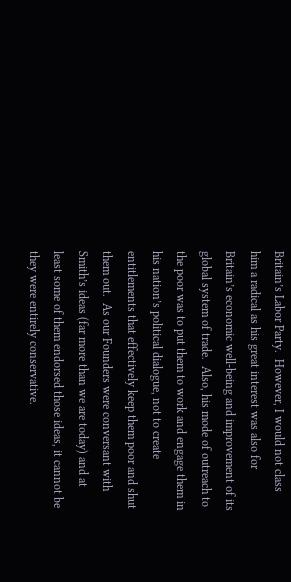Britain’s Labor Party.  However, I would not class him a radical as his great interest was also for Britain’s economic well-being and improvement of its global system of trade.  Also, his mode of outreach to the poor was to put them to work and engage them in his nation’s political dialogue, not to create entitlements that effectively keep them poor and shut them out.  As our Founders were conversant with Smith’s ideas (far more than we are today) and at least some of them endorsed those ideas, it cannot be they were entirely conservative.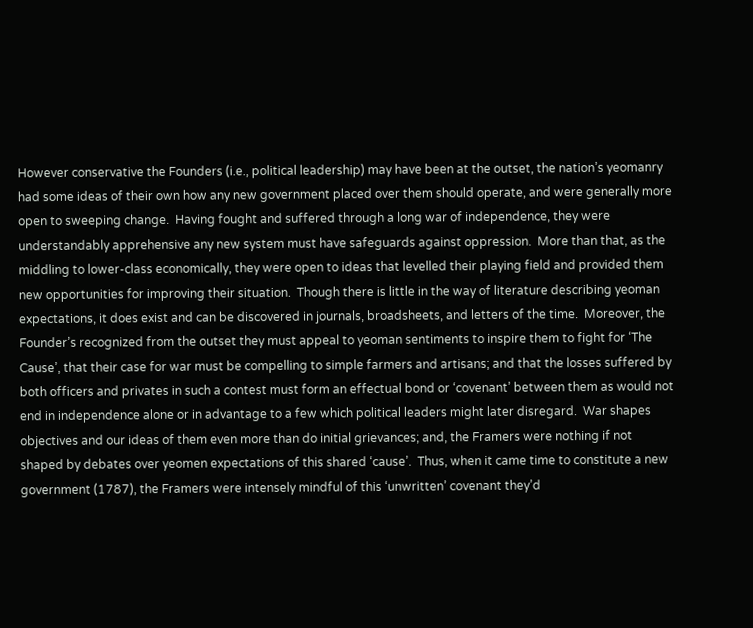However conservative the Founders (i.e., political leadership) may have been at the outset, the nation’s yeomanry had some ideas of their own how any new government placed over them should operate, and were generally more open to sweeping change.  Having fought and suffered through a long war of independence, they were understandably apprehensive any new system must have safeguards against oppression.  More than that, as the middling to lower-class economically, they were open to ideas that levelled their playing field and provided them new opportunities for improving their situation.  Though there is little in the way of literature describing yeoman expectations, it does exist and can be discovered in journals, broadsheets, and letters of the time.  Moreover, the Founder’s recognized from the outset they must appeal to yeoman sentiments to inspire them to fight for ‘The Cause’, that their case for war must be compelling to simple farmers and artisans; and that the losses suffered by both officers and privates in such a contest must form an effectual bond or ‘covenant’ between them as would not end in independence alone or in advantage to a few which political leaders might later disregard.  War shapes objectives and our ideas of them even more than do initial grievances; and, the Framers were nothing if not shaped by debates over yeomen expectations of this shared ‘cause’.  Thus, when it came time to constitute a new government (1787), the Framers were intensely mindful of this ‘unwritten’ covenant they’d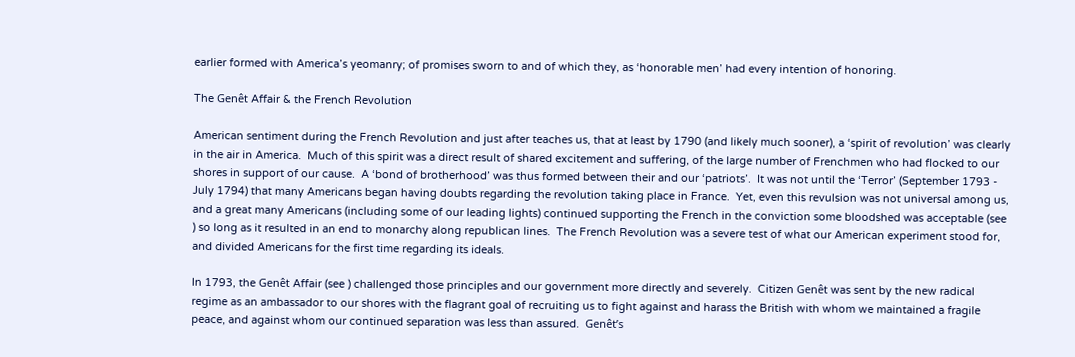earlier formed with America’s yeomanry; of promises sworn to and of which they, as ‘honorable men’ had every intention of honoring.

The Genêt Affair & the French Revolution

American sentiment during the French Revolution and just after teaches us, that at least by 1790 (and likely much sooner), a ‘spirit of revolution’ was clearly in the air in America.  Much of this spirit was a direct result of shared excitement and suffering, of the large number of Frenchmen who had flocked to our shores in support of our cause.  A ‘bond of brotherhood’ was thus formed between their and our ‘patriots’.  It was not until the ‘Terror’ (September 1793 - July 1794) that many Americans began having doubts regarding the revolution taking place in France.  Yet, even this revulsion was not universal among us, and a great many Americans (including some of our leading lights) continued supporting the French in the conviction some bloodshed was acceptable (see ) so long as it resulted in an end to monarchy along republican lines.  The French Revolution was a severe test of what our American experiment stood for, and divided Americans for the first time regarding its ideals.

In 1793, the Genêt Affair (see ) challenged those principles and our government more directly and severely.  Citizen Genêt was sent by the new radical regime as an ambassador to our shores with the flagrant goal of recruiting us to fight against and harass the British with whom we maintained a fragile peace, and against whom our continued separation was less than assured.  Genêt’s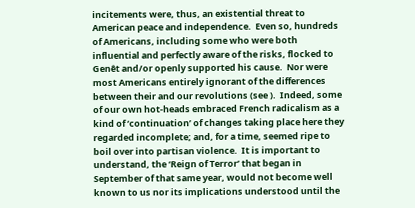incitements were, thus, an existential threat to American peace and independence.  Even so, hundreds of Americans, including some who were both influential and perfectly aware of the risks, flocked to Genêt and/or openly supported his cause.  Nor were most Americans entirely ignorant of the differences between their and our revolutions (see ).  Indeed, some of our own hot-heads embraced French radicalism as a kind of ‘continuation’ of changes taking place here they regarded incomplete; and, for a time, seemed ripe to boil over into partisan violence.  It is important to understand, the ‘Reign of Terror’ that began in September of that same year, would not become well known to us nor its implications understood until the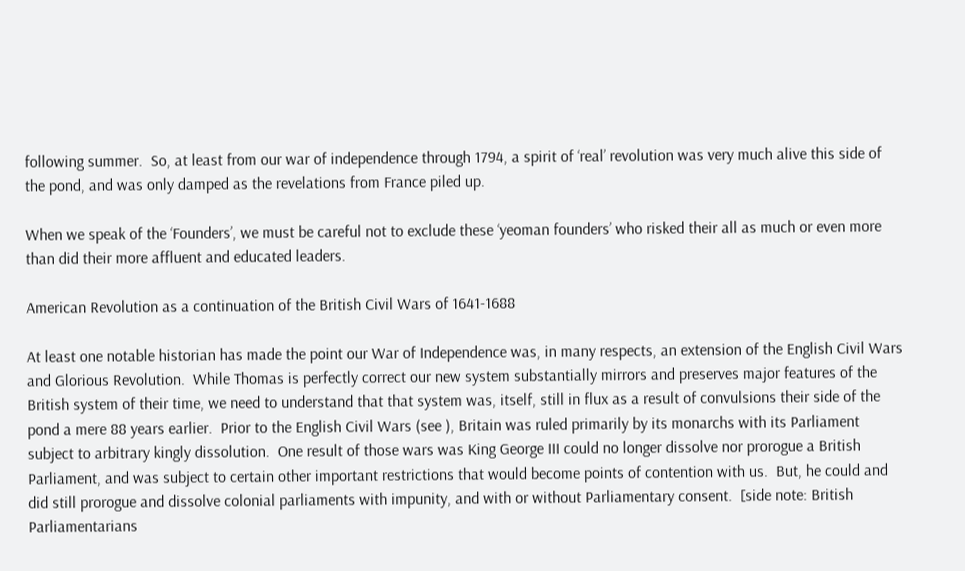following summer.  So, at least from our war of independence through 1794, a spirit of ‘real’ revolution was very much alive this side of the pond, and was only damped as the revelations from France piled up.

When we speak of the ‘Founders’, we must be careful not to exclude these ‘yeoman founders’ who risked their all as much or even more than did their more affluent and educated leaders.

American Revolution as a continuation of the British Civil Wars of 1641-1688

At least one notable historian has made the point our War of Independence was, in many respects, an extension of the English Civil Wars and Glorious Revolution.  While Thomas is perfectly correct our new system substantially mirrors and preserves major features of the British system of their time, we need to understand that that system was, itself, still in flux as a result of convulsions their side of the pond a mere 88 years earlier.  Prior to the English Civil Wars (see ), Britain was ruled primarily by its monarchs with its Parliament subject to arbitrary kingly dissolution.  One result of those wars was King George III could no longer dissolve nor prorogue a British Parliament, and was subject to certain other important restrictions that would become points of contention with us.  But, he could and did still prorogue and dissolve colonial parliaments with impunity, and with or without Parliamentary consent.  [side note: British Parliamentarians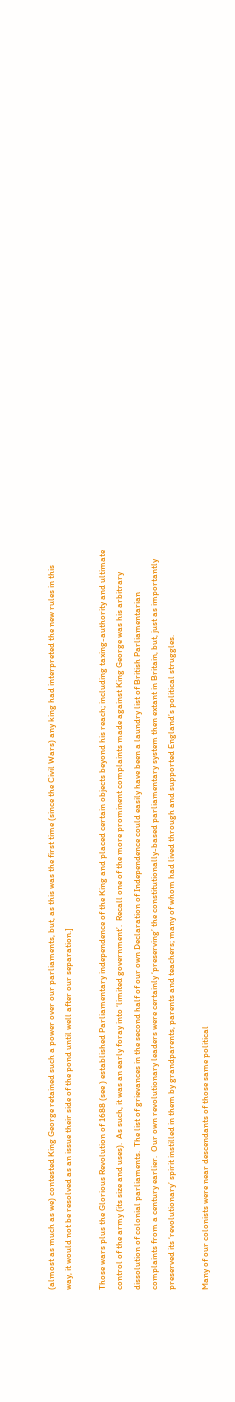(almost as much as we) contested King George retained such a power over our parliaments, but, as this was the first time (since the Civil Wars) any king had interpreted the new rules in this way, it would not be resolved as an issue their side of the pond until well after our separation.]

Those wars plus the Glorious Revolution of 1688 (see ) established Parliamentary independence of the King and placed certain objects beyond his reach; including taxing-authority and ultimate control of the army (its size and uses).  As such, it was an early foray into ‘limited government’.  Recall one of the more prominent complaints made against King George was his arbitrary dissolution of colonial parliaments.  The list of grievances in the second half of our own Declaration of Independence could easily have been a laundry list of British Parliamentarian complaints from a century earlier.  Our own revolutionary leaders were certainly ‘preserving’ the constitutionally-based parliamentary system then extant in Britain, but, just as importantly preserved its ‘revolutionary’ spirit instilled in them by grandparents, parents and teachers; many of whom had lived through and supported England’s political struggles.

Many of our colonists were near descendants of those same political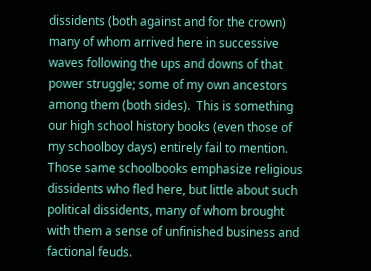dissidents (both against and for the crown) many of whom arrived here in successive waves following the ups and downs of that power struggle; some of my own ancestors among them (both sides).  This is something our high school history books (even those of my schoolboy days) entirely fail to mention.  Those same schoolbooks emphasize religious dissidents who fled here, but little about such political dissidents, many of whom brought with them a sense of unfinished business and factional feuds.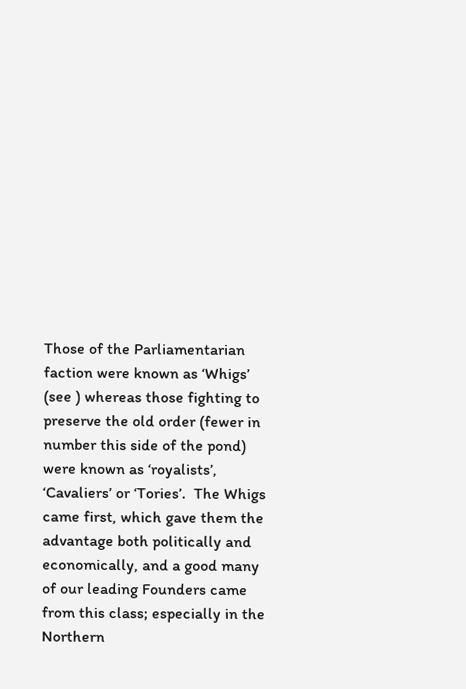Those of the Parliamentarian faction were known as ‘Whigs’ (see ) whereas those fighting to preserve the old order (fewer in number this side of the pond) were known as ‘royalists’, ‘Cavaliers’ or ‘Tories’.  The Whigs came first, which gave them the advantage both politically and economically, and a good many of our leading Founders came from this class; especially in the Northern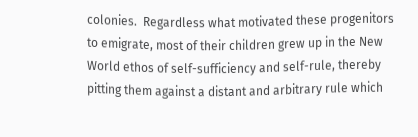colonies.  Regardless what motivated these progenitors to emigrate, most of their children grew up in the New World ethos of self-sufficiency and self-rule, thereby pitting them against a distant and arbitrary rule which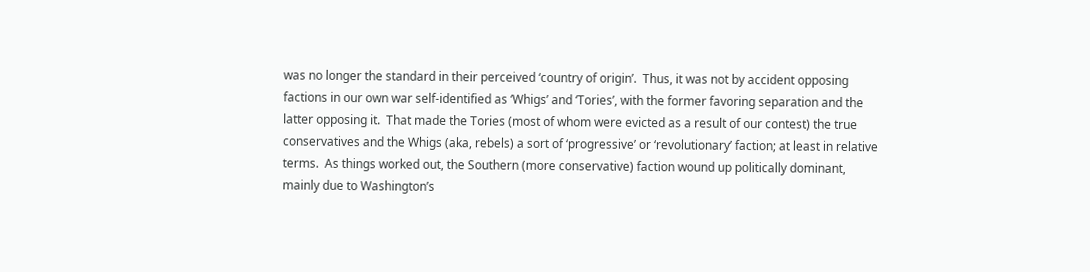was no longer the standard in their perceived ‘country of origin’.  Thus, it was not by accident opposing factions in our own war self-identified as ‘Whigs’ and ‘Tories’, with the former favoring separation and the latter opposing it.  That made the Tories (most of whom were evicted as a result of our contest) the true conservatives and the Whigs (aka, rebels) a sort of ‘progressive’ or ‘revolutionary’ faction; at least in relative terms.  As things worked out, the Southern (more conservative) faction wound up politically dominant, mainly due to Washington’s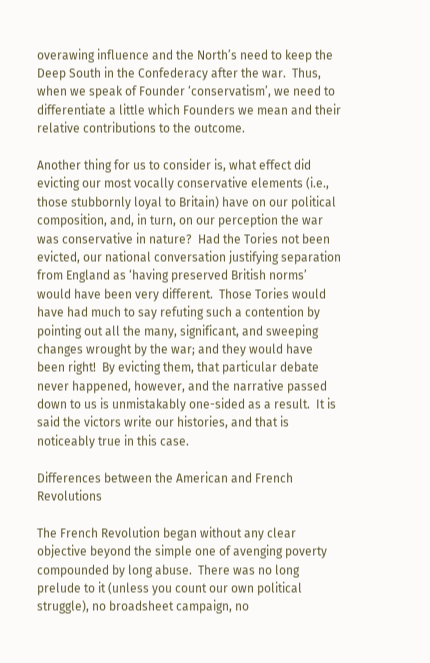overawing influence and the North’s need to keep the Deep South in the Confederacy after the war.  Thus, when we speak of Founder ‘conservatism’, we need to differentiate a little which Founders we mean and their relative contributions to the outcome.

Another thing for us to consider is, what effect did evicting our most vocally conservative elements (i.e., those stubbornly loyal to Britain) have on our political composition, and, in turn, on our perception the war was conservative in nature?  Had the Tories not been evicted, our national conversation justifying separation from England as ‘having preserved British norms’ would have been very different.  Those Tories would have had much to say refuting such a contention by pointing out all the many, significant, and sweeping changes wrought by the war; and they would have been right!  By evicting them, that particular debate never happened, however, and the narrative passed down to us is unmistakably one-sided as a result.  It is said the victors write our histories, and that is noticeably true in this case.

Differences between the American and French Revolutions

The French Revolution began without any clear objective beyond the simple one of avenging poverty compounded by long abuse.  There was no long prelude to it (unless you count our own political struggle), no broadsheet campaign, no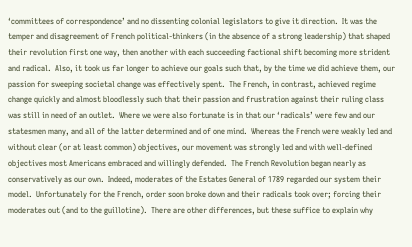‘committees of correspondence’ and no dissenting colonial legislators to give it direction.  It was the temper and disagreement of French political-thinkers (in the absence of a strong leadership) that shaped their revolution first one way, then another with each succeeding factional shift becoming more strident and radical.  Also, it took us far longer to achieve our goals such that, by the time we did achieve them, our passion for sweeping societal change was effectively spent.  The French, in contrast, achieved regime change quickly and almost bloodlessly such that their passion and frustration against their ruling class was still in need of an outlet.  Where we were also fortunate is in that our ‘radicals’ were few and our statesmen many, and all of the latter determined and of one mind.  Whereas the French were weakly led and without clear (or at least common) objectives, our movement was strongly led and with well-defined objectives most Americans embraced and willingly defended.  The French Revolution began nearly as conservatively as our own.  Indeed, moderates of the Estates General of 1789 regarded our system their model.  Unfortunately for the French, order soon broke down and their radicals took over; forcing their moderates out (and to the guillotine).  There are other differences, but these suffice to explain why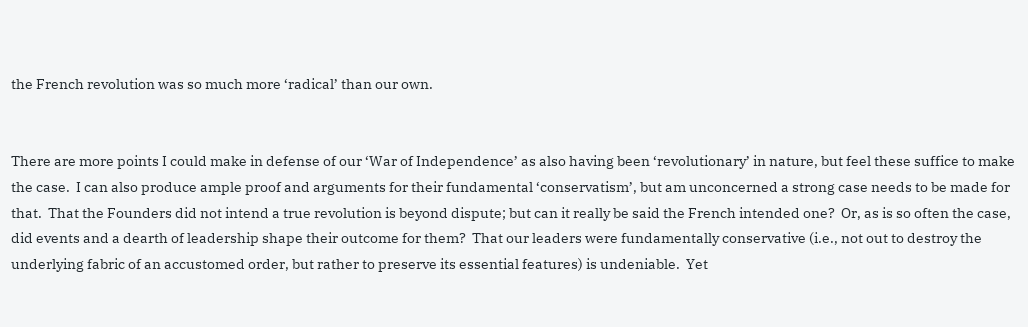the French revolution was so much more ‘radical’ than our own.


There are more points I could make in defense of our ‘War of Independence’ as also having been ‘revolutionary’ in nature, but feel these suffice to make the case.  I can also produce ample proof and arguments for their fundamental ‘conservatism’, but am unconcerned a strong case needs to be made for that.  That the Founders did not intend a true revolution is beyond dispute; but can it really be said the French intended one?  Or, as is so often the case, did events and a dearth of leadership shape their outcome for them?  That our leaders were fundamentally conservative (i.e., not out to destroy the underlying fabric of an accustomed order, but rather to preserve its essential features) is undeniable.  Yet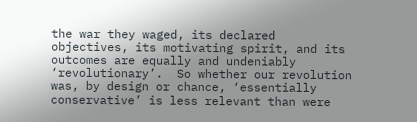the war they waged, its declared objectives, its motivating spirit, and its outcomes are equally and undeniably ‘revolutionary’.  So whether our revolution was, by design or chance, ‘essentially conservative’ is less relevant than were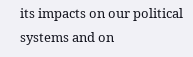its impacts on our political systems and on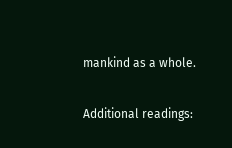mankind as a whole.

Additional readings: